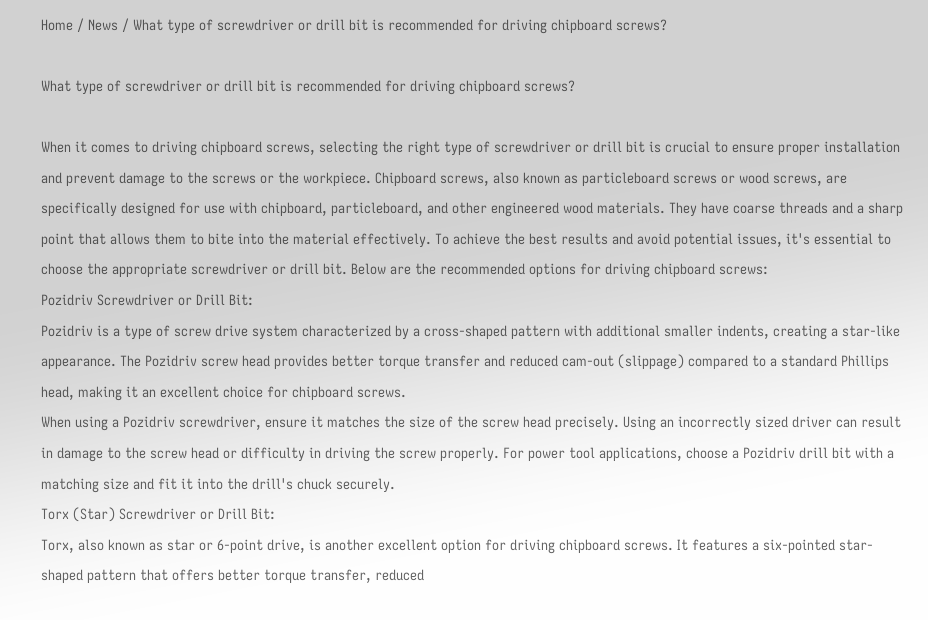Home / News / What type of screwdriver or drill bit is recommended for driving chipboard screws?

What type of screwdriver or drill bit is recommended for driving chipboard screws?

When it comes to driving chipboard screws, selecting the right type of screwdriver or drill bit is crucial to ensure proper installation and prevent damage to the screws or the workpiece. Chipboard screws, also known as particleboard screws or wood screws, are specifically designed for use with chipboard, particleboard, and other engineered wood materials. They have coarse threads and a sharp point that allows them to bite into the material effectively. To achieve the best results and avoid potential issues, it's essential to choose the appropriate screwdriver or drill bit. Below are the recommended options for driving chipboard screws:
Pozidriv Screwdriver or Drill Bit:
Pozidriv is a type of screw drive system characterized by a cross-shaped pattern with additional smaller indents, creating a star-like appearance. The Pozidriv screw head provides better torque transfer and reduced cam-out (slippage) compared to a standard Phillips head, making it an excellent choice for chipboard screws.
When using a Pozidriv screwdriver, ensure it matches the size of the screw head precisely. Using an incorrectly sized driver can result in damage to the screw head or difficulty in driving the screw properly. For power tool applications, choose a Pozidriv drill bit with a matching size and fit it into the drill's chuck securely.
Torx (Star) Screwdriver or Drill Bit:
Torx, also known as star or 6-point drive, is another excellent option for driving chipboard screws. It features a six-pointed star-shaped pattern that offers better torque transfer, reduced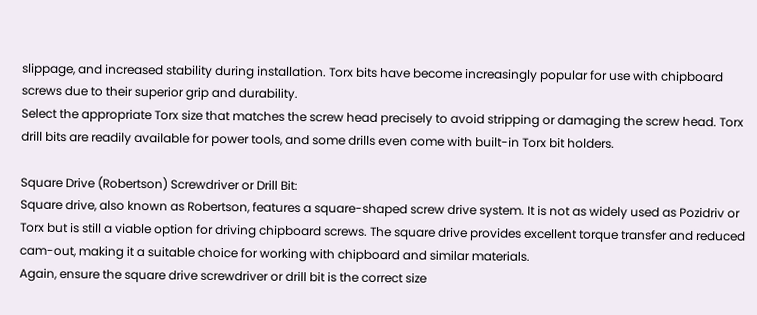slippage, and increased stability during installation. Torx bits have become increasingly popular for use with chipboard screws due to their superior grip and durability.
Select the appropriate Torx size that matches the screw head precisely to avoid stripping or damaging the screw head. Torx drill bits are readily available for power tools, and some drills even come with built-in Torx bit holders.

Square Drive (Robertson) Screwdriver or Drill Bit:
Square drive, also known as Robertson, features a square-shaped screw drive system. It is not as widely used as Pozidriv or Torx but is still a viable option for driving chipboard screws. The square drive provides excellent torque transfer and reduced cam-out, making it a suitable choice for working with chipboard and similar materials.
Again, ensure the square drive screwdriver or drill bit is the correct size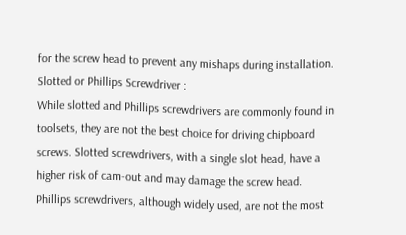for the screw head to prevent any mishaps during installation.
Slotted or Phillips Screwdriver :
While slotted and Phillips screwdrivers are commonly found in toolsets, they are not the best choice for driving chipboard screws. Slotted screwdrivers, with a single slot head, have a higher risk of cam-out and may damage the screw head. Phillips screwdrivers, although widely used, are not the most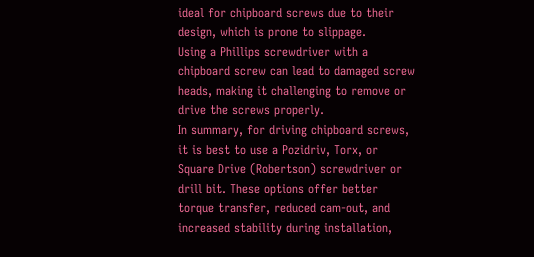ideal for chipboard screws due to their design, which is prone to slippage.
Using a Phillips screwdriver with a chipboard screw can lead to damaged screw heads, making it challenging to remove or drive the screws properly.
In summary, for driving chipboard screws, it is best to use a Pozidriv, Torx, or Square Drive (Robertson) screwdriver or drill bit. These options offer better torque transfer, reduced cam-out, and increased stability during installation,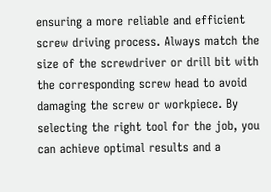ensuring a more reliable and efficient screw driving process. Always match the size of the screwdriver or drill bit with the corresponding screw head to avoid damaging the screw or workpiece. By selecting the right tool for the job, you can achieve optimal results and a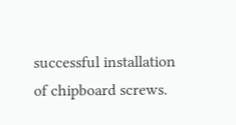successful installation of chipboard screws.